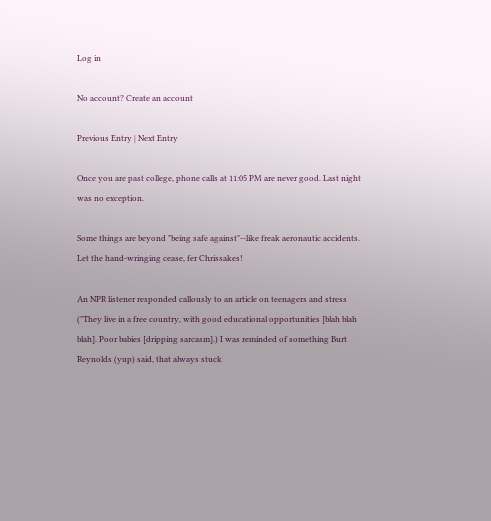Log in

No account? Create an account

Previous Entry | Next Entry

Once you are past college, phone calls at 11:05 PM are never good. Last night was no exception.

Some things are beyond "being safe against"--like freak aeronautic accidents. Let the hand-wringing cease, fer Chrissakes!

An NPR listener responded callously to an article on teenagers and stress ("They live in a free country, with good educational opportunities [blah blah blah]. Poor babies [dripping sarcasm].) I was reminded of something Burt Reynolds (yup) said, that always stuck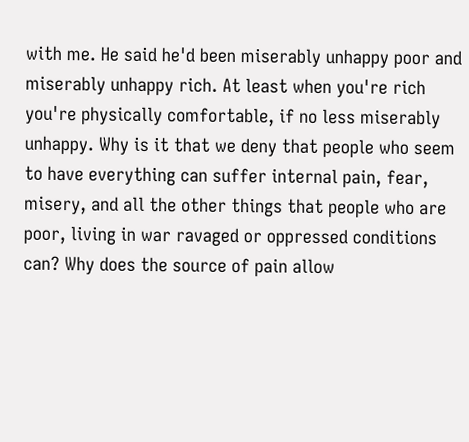with me. He said he'd been miserably unhappy poor and miserably unhappy rich. At least when you're rich you're physically comfortable, if no less miserably unhappy. Why is it that we deny that people who seem to have everything can suffer internal pain, fear, misery, and all the other things that people who are poor, living in war ravaged or oppressed conditions can? Why does the source of pain allow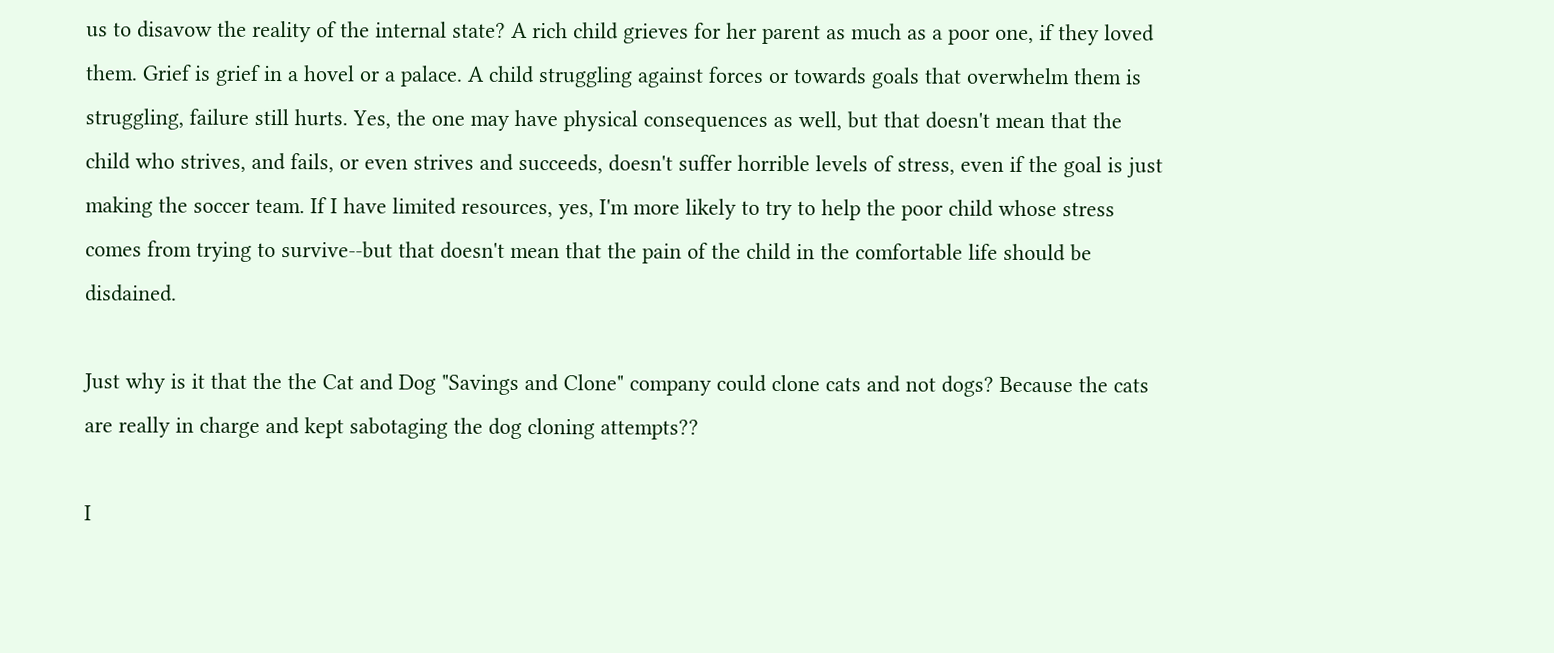us to disavow the reality of the internal state? A rich child grieves for her parent as much as a poor one, if they loved them. Grief is grief in a hovel or a palace. A child struggling against forces or towards goals that overwhelm them is struggling, failure still hurts. Yes, the one may have physical consequences as well, but that doesn't mean that the child who strives, and fails, or even strives and succeeds, doesn't suffer horrible levels of stress, even if the goal is just making the soccer team. If I have limited resources, yes, I'm more likely to try to help the poor child whose stress comes from trying to survive--but that doesn't mean that the pain of the child in the comfortable life should be disdained.

Just why is it that the the Cat and Dog "Savings and Clone" company could clone cats and not dogs? Because the cats are really in charge and kept sabotaging the dog cloning attempts??

I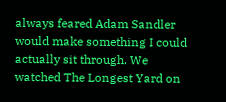always feared Adam Sandler would make something I could actually sit through. We watched The Longest Yard on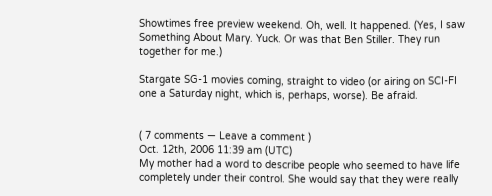Showtimes free preview weekend. Oh, well. It happened. (Yes, I saw Something About Mary. Yuck. Or was that Ben Stiller. They run together for me.)

Stargate SG-1 movies coming, straight to video (or airing on SCI-FI one a Saturday night, which is, perhaps, worse). Be afraid.


( 7 comments — Leave a comment )
Oct. 12th, 2006 11:39 am (UTC)
My mother had a word to describe people who seemed to have life completely under their control. She would say that they were really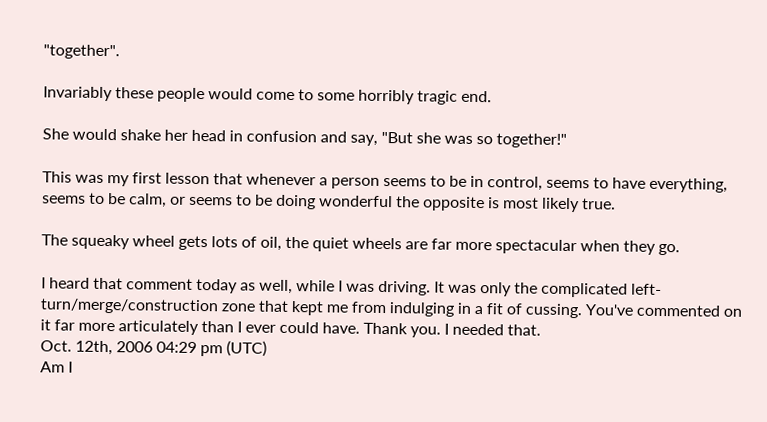"together".

Invariably these people would come to some horribly tragic end.

She would shake her head in confusion and say, "But she was so together!"

This was my first lesson that whenever a person seems to be in control, seems to have everything, seems to be calm, or seems to be doing wonderful the opposite is most likely true.

The squeaky wheel gets lots of oil, the quiet wheels are far more spectacular when they go.

I heard that comment today as well, while I was driving. It was only the complicated left-turn/merge/construction zone that kept me from indulging in a fit of cussing. You've commented on it far more articulately than I ever could have. Thank you. I needed that.
Oct. 12th, 2006 04:29 pm (UTC)
Am I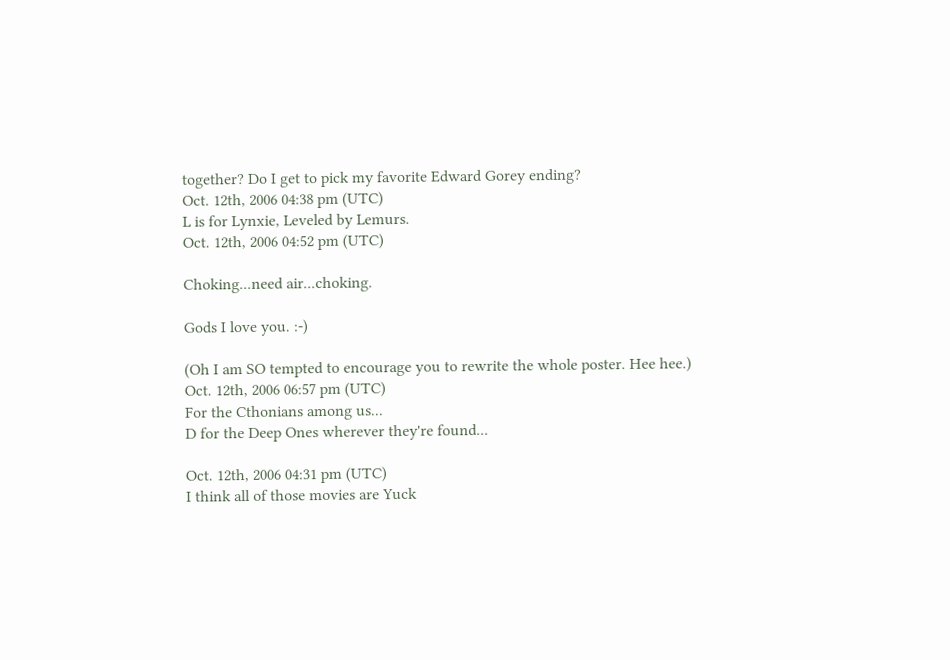together? Do I get to pick my favorite Edward Gorey ending?
Oct. 12th, 2006 04:38 pm (UTC)
L is for Lynxie, Leveled by Lemurs.
Oct. 12th, 2006 04:52 pm (UTC)

Choking...need air...choking.

Gods I love you. :-)

(Oh I am SO tempted to encourage you to rewrite the whole poster. Hee hee.)
Oct. 12th, 2006 06:57 pm (UTC)
For the Cthonians among us...
D for the Deep Ones wherever they're found...

Oct. 12th, 2006 04:31 pm (UTC)
I think all of those movies are Yuck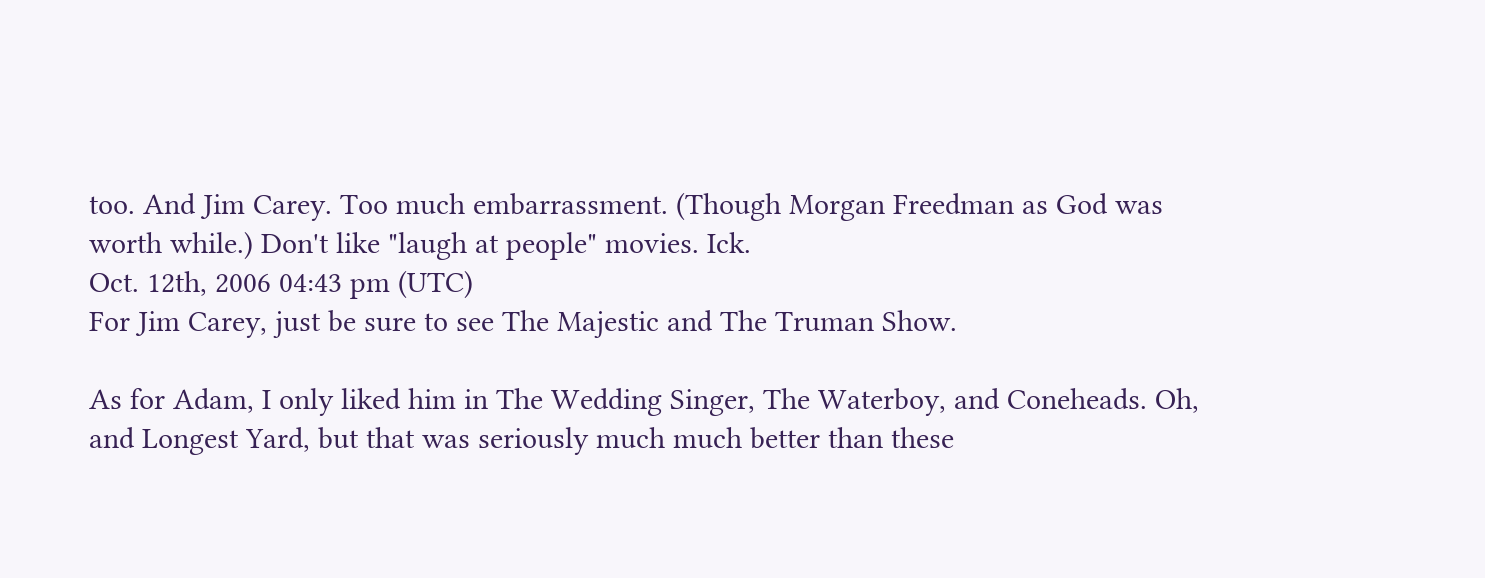too. And Jim Carey. Too much embarrassment. (Though Morgan Freedman as God was worth while.) Don't like "laugh at people" movies. Ick.
Oct. 12th, 2006 04:43 pm (UTC)
For Jim Carey, just be sure to see The Majestic and The Truman Show.

As for Adam, I only liked him in The Wedding Singer, The Waterboy, and Coneheads. Oh, and Longest Yard, but that was seriously much much better than these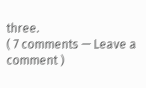three.
( 7 comments — Leave a comment )